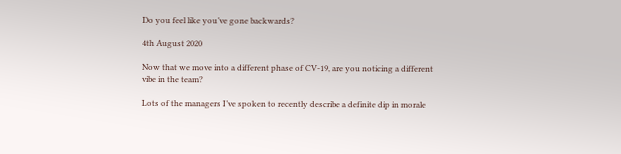Do you feel like you’ve gone backwards?

4th August 2020

Now that we move into a different phase of CV-19, are you noticing a different vibe in the team?

Lots of the managers I’ve spoken to recently describe a definite dip in morale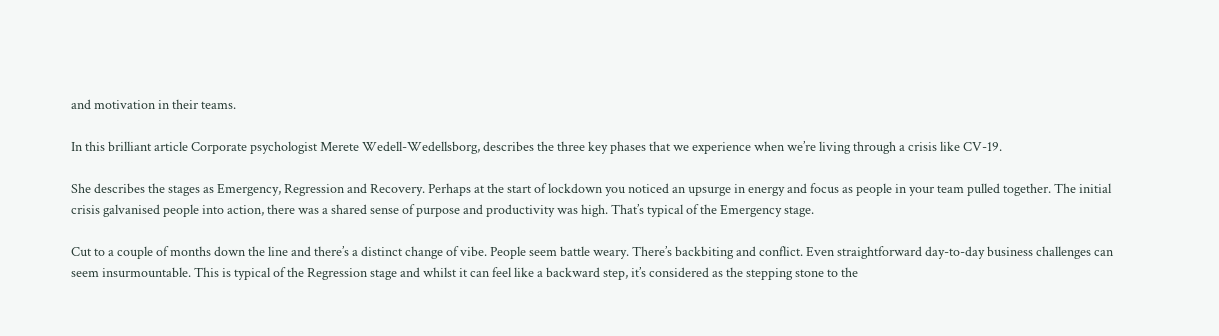and motivation in their teams.

In this brilliant article Corporate psychologist Merete Wedell-Wedellsborg, describes the three key phases that we experience when we’re living through a crisis like CV-19.

She describes the stages as Emergency, Regression and Recovery. Perhaps at the start of lockdown you noticed an upsurge in energy and focus as people in your team pulled together. The initial crisis galvanised people into action, there was a shared sense of purpose and productivity was high. That’s typical of the Emergency stage.

Cut to a couple of months down the line and there’s a distinct change of vibe. People seem battle weary. There’s backbiting and conflict. Even straightforward day-to-day business challenges can seem insurmountable. This is typical of the Regression stage and whilst it can feel like a backward step, it’s considered as the stepping stone to the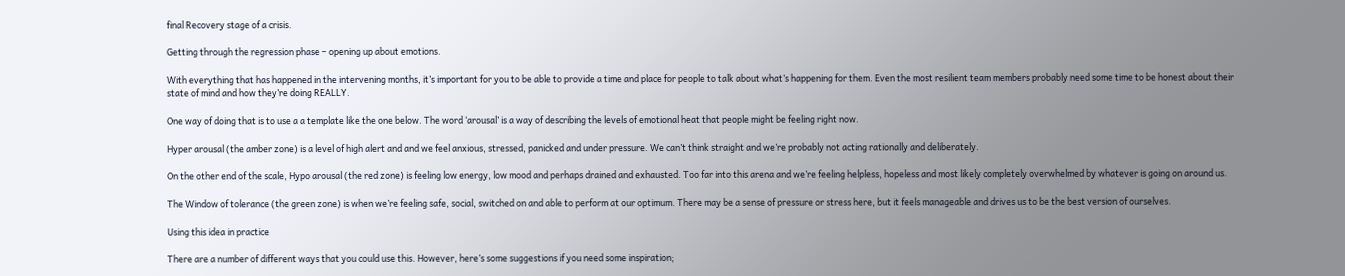final Recovery stage of a crisis.

Getting through the regression phase – opening up about emotions.

With everything that has happened in the intervening months, it’s important for you to be able to provide a time and place for people to talk about what’s happening for them. Even the most resilient team members probably need some time to be honest about their state of mind and how they’re doing REALLY.

One way of doing that is to use a a template like the one below. The word ‘arousal’ is a way of describing the levels of emotional heat that people might be feeling right now.

Hyper arousal (the amber zone) is a level of high alert and and we feel anxious, stressed, panicked and under pressure. We can’t think straight and we’re probably not acting rationally and deliberately.

On the other end of the scale, Hypo arousal (the red zone) is feeling low energy, low mood and perhaps drained and exhausted. Too far into this arena and we’re feeling helpless, hopeless and most likely completely overwhelmed by whatever is going on around us.

The Window of tolerance (the green zone) is when we’re feeling safe, social, switched on and able to perform at our optimum. There may be a sense of pressure or stress here, but it feels manageable and drives us to be the best version of ourselves.

Using this idea in practice

There are a number of different ways that you could use this. However, here’s some suggestions if you need some inspiration;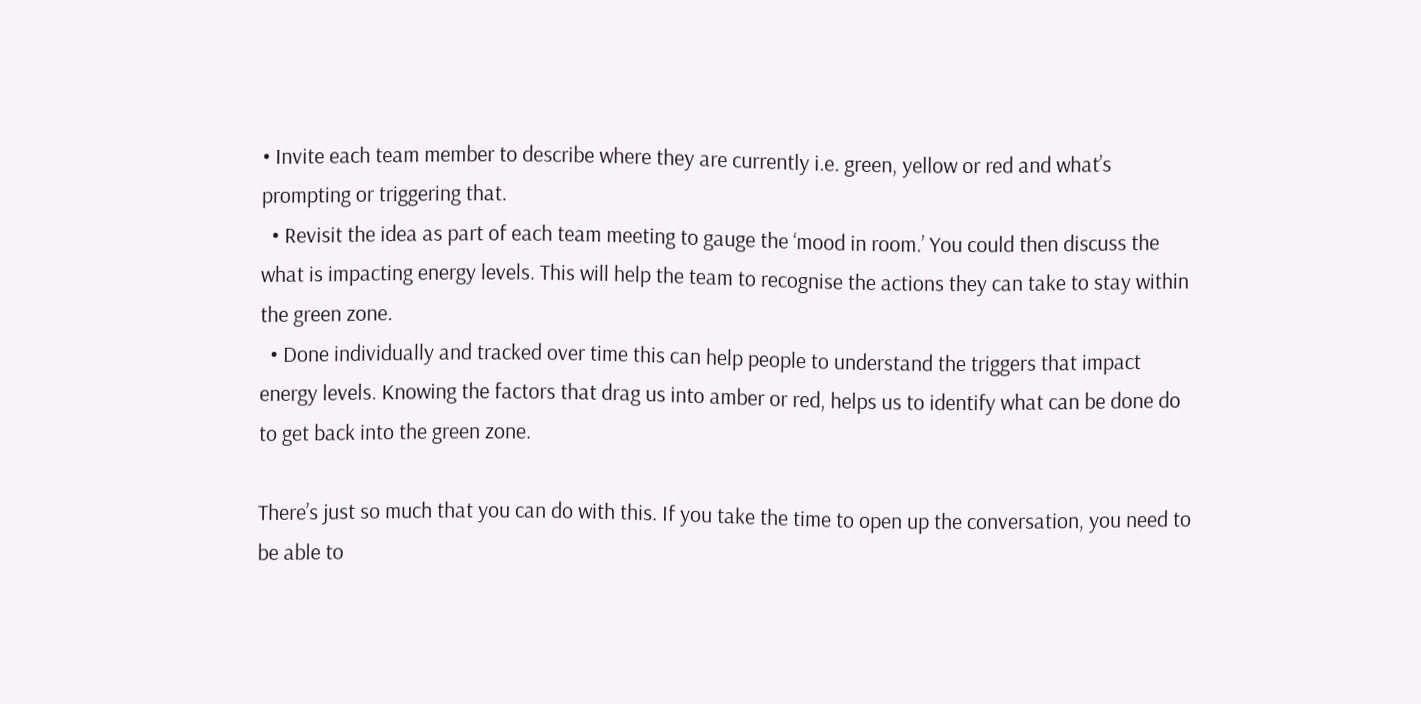• Invite each team member to describe where they are currently i.e. green, yellow or red and what’s prompting or triggering that.
  • Revisit the idea as part of each team meeting to gauge the ‘mood in room.’ You could then discuss the what is impacting energy levels. This will help the team to recognise the actions they can take to stay within the green zone.
  • Done individually and tracked over time this can help people to understand the triggers that impact energy levels. Knowing the factors that drag us into amber or red, helps us to identify what can be done do to get back into the green zone.

There’s just so much that you can do with this. If you take the time to open up the conversation, you need to be able to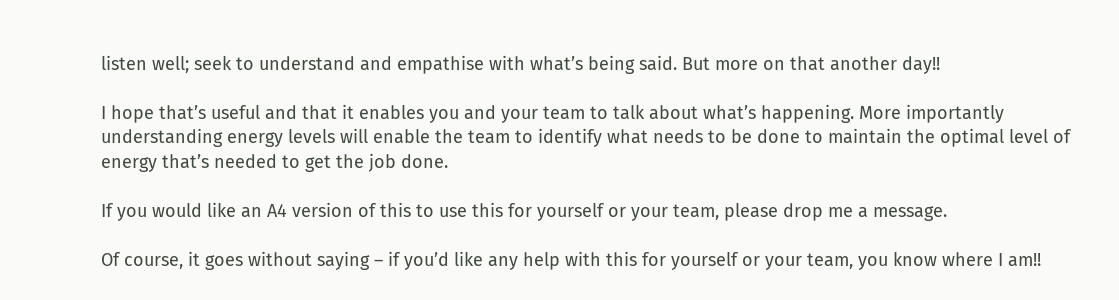listen well; seek to understand and empathise with what’s being said. But more on that another day!!

I hope that’s useful and that it enables you and your team to talk about what’s happening. More importantly understanding energy levels will enable the team to identify what needs to be done to maintain the optimal level of energy that’s needed to get the job done.

If you would like an A4 version of this to use this for yourself or your team, please drop me a message.

Of course, it goes without saying – if you’d like any help with this for yourself or your team, you know where I am!!